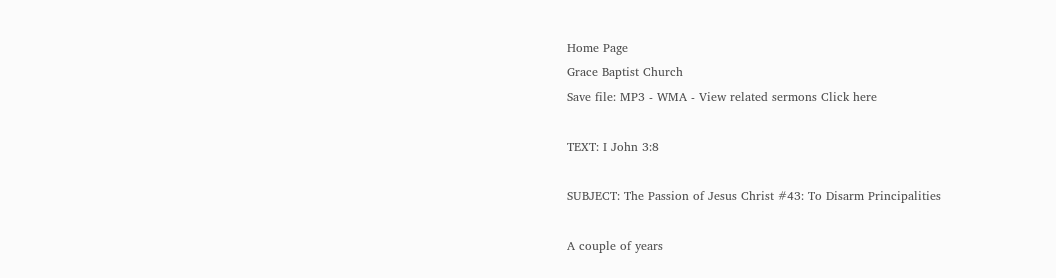Home Page
Grace Baptist Church
Save file: MP3 - WMA - View related sermons Click here

TEXT: I John 3:8

SUBJECT: The Passion of Jesus Christ #43: To Disarm Principalities

A couple of years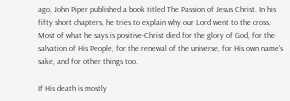ago, John Piper published a book titled The Passion of Jesus Christ. In his fifty short chapters, he tries to explain why our Lord went to the cross. Most of what he says is positive-Christ died for the glory of God, for the salvation of His People, for the renewal of the universe, for His own name's sake, and for other things too.

If His death is mostly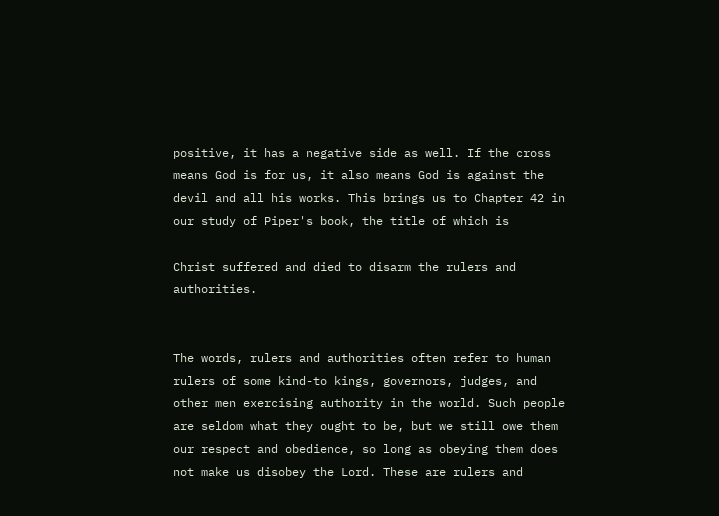positive, it has a negative side as well. If the cross means God is for us, it also means God is against the devil and all his works. This brings us to Chapter 42 in our study of Piper's book, the title of which is

Christ suffered and died to disarm the rulers and authorities.


The words, rulers and authorities often refer to human rulers of some kind-to kings, governors, judges, and other men exercising authority in the world. Such people are seldom what they ought to be, but we still owe them our respect and obedience, so long as obeying them does not make us disobey the Lord. These are rulers and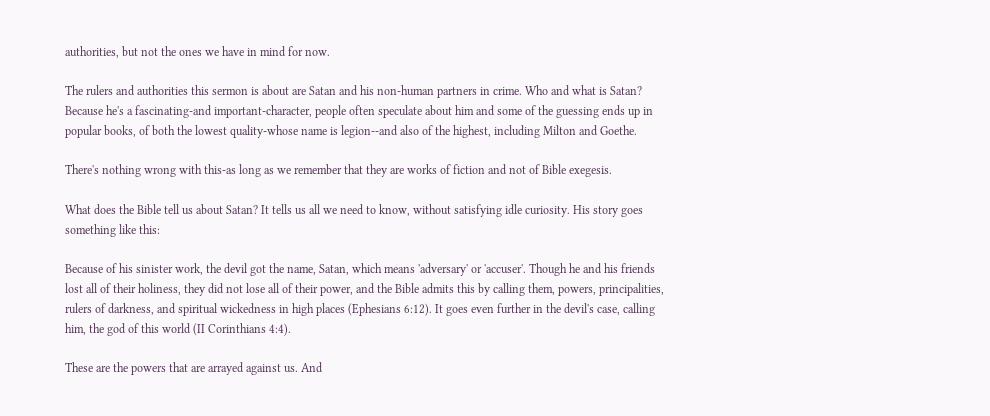authorities, but not the ones we have in mind for now.

The rulers and authorities this sermon is about are Satan and his non-human partners in crime. Who and what is Satan? Because he's a fascinating-and important-character, people often speculate about him and some of the guessing ends up in popular books, of both the lowest quality-whose name is legion--and also of the highest, including Milton and Goethe.

There's nothing wrong with this-as long as we remember that they are works of fiction and not of Bible exegesis.

What does the Bible tell us about Satan? It tells us all we need to know, without satisfying idle curiosity. His story goes something like this:

Because of his sinister work, the devil got the name, Satan, which means 'adversary' or 'accuser'. Though he and his friends lost all of their holiness, they did not lose all of their power, and the Bible admits this by calling them, powers, principalities, rulers of darkness, and spiritual wickedness in high places (Ephesians 6:12). It goes even further in the devil's case, calling him, the god of this world (II Corinthians 4:4).

These are the powers that are arrayed against us. And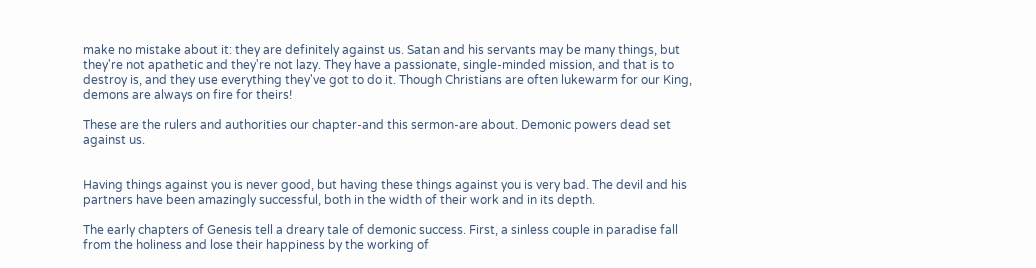make no mistake about it: they are definitely against us. Satan and his servants may be many things, but they're not apathetic and they're not lazy. They have a passionate, single-minded mission, and that is to destroy is, and they use everything they've got to do it. Though Christians are often lukewarm for our King, demons are always on fire for theirs!

These are the rulers and authorities our chapter-and this sermon-are about. Demonic powers dead set against us.


Having things against you is never good, but having these things against you is very bad. The devil and his partners have been amazingly successful, both in the width of their work and in its depth.

The early chapters of Genesis tell a dreary tale of demonic success. First, a sinless couple in paradise fall from the holiness and lose their happiness by the working of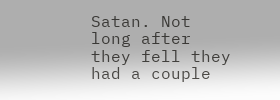Satan. Not long after they fell they had a couple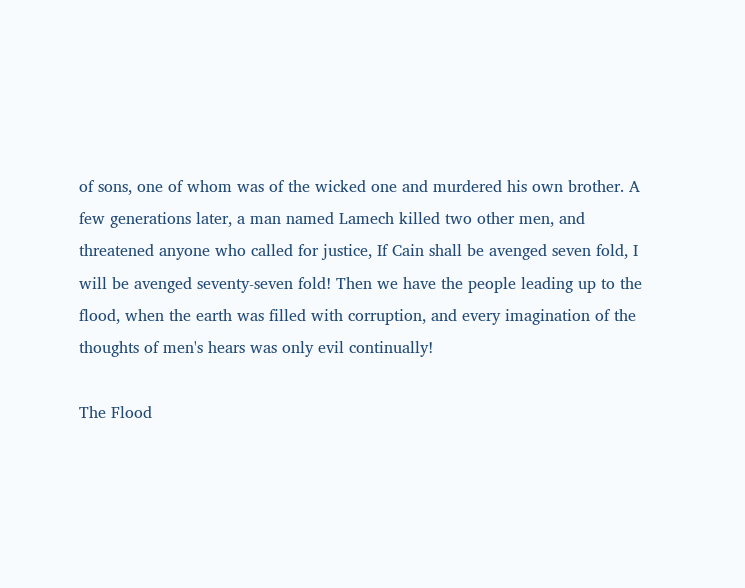of sons, one of whom was of the wicked one and murdered his own brother. A few generations later, a man named Lamech killed two other men, and threatened anyone who called for justice, If Cain shall be avenged seven fold, I will be avenged seventy-seven fold! Then we have the people leading up to the flood, when the earth was filled with corruption, and every imagination of the thoughts of men's hears was only evil continually!

The Flood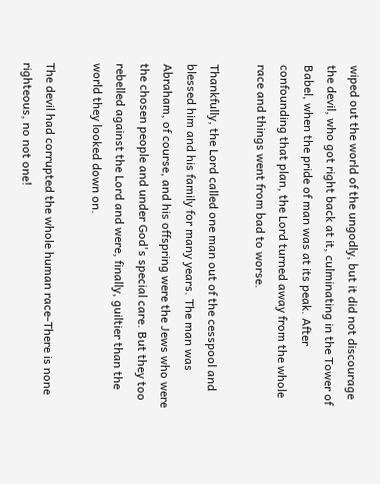wiped out the world of the ungodly, but it did not discourage the devil, who got right back at it, culminating in the Tower of Babel, when the pride of man was at its peak. After confounding that plan, the Lord turned away from the whole race and things went from bad to worse.

Thankfully, the Lord called one man out of the cesspool and blessed him and his family for many years. The man was Abraham, of course, and his offspring were the Jews who were the chosen people and under God's special care. But they too rebelled against the Lord and were, finally, guiltier than the world they looked down on.

The devil had corrupted the whole human race-There is none righteous, no not one!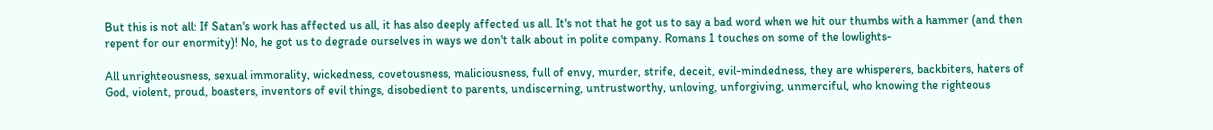But this is not all: If Satan's work has affected us all, it has also deeply affected us all. It's not that he got us to say a bad word when we hit our thumbs with a hammer (and then repent for our enormity)! No, he got us to degrade ourselves in ways we don't talk about in polite company. Romans 1 touches on some of the lowlights-

All unrighteousness, sexual immorality, wickedness, covetousness, maliciousness, full of envy, murder, strife, deceit, evil-mindedness, they are whisperers, backbiters, haters of God, violent, proud, boasters, inventors of evil things, disobedient to parents, undiscerning, untrustworthy, unloving, unforgiving, unmerciful, who knowing the righteous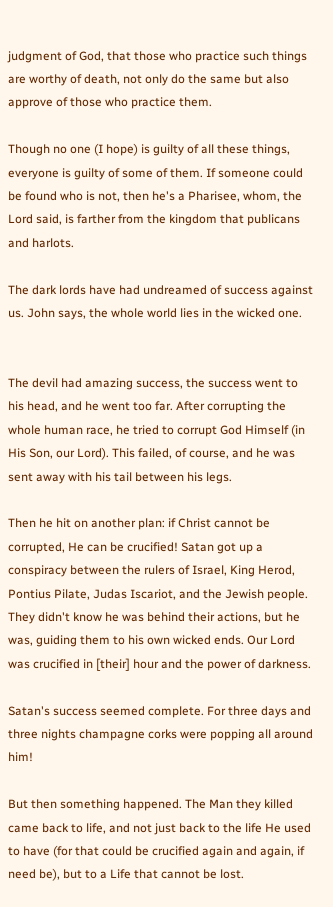judgment of God, that those who practice such things are worthy of death, not only do the same but also approve of those who practice them.

Though no one (I hope) is guilty of all these things, everyone is guilty of some of them. If someone could be found who is not, then he's a Pharisee, whom, the Lord said, is farther from the kingdom that publicans and harlots.

The dark lords have had undreamed of success against us. John says, the whole world lies in the wicked one.


The devil had amazing success, the success went to his head, and he went too far. After corrupting the whole human race, he tried to corrupt God Himself (in His Son, our Lord). This failed, of course, and he was sent away with his tail between his legs.

Then he hit on another plan: if Christ cannot be corrupted, He can be crucified! Satan got up a conspiracy between the rulers of Israel, King Herod, Pontius Pilate, Judas Iscariot, and the Jewish people. They didn't know he was behind their actions, but he was, guiding them to his own wicked ends. Our Lord was crucified in [their] hour and the power of darkness.

Satan's success seemed complete. For three days and three nights champagne corks were popping all around him!

But then something happened. The Man they killed came back to life, and not just back to the life He used to have (for that could be crucified again and again, if need be), but to a Life that cannot be lost.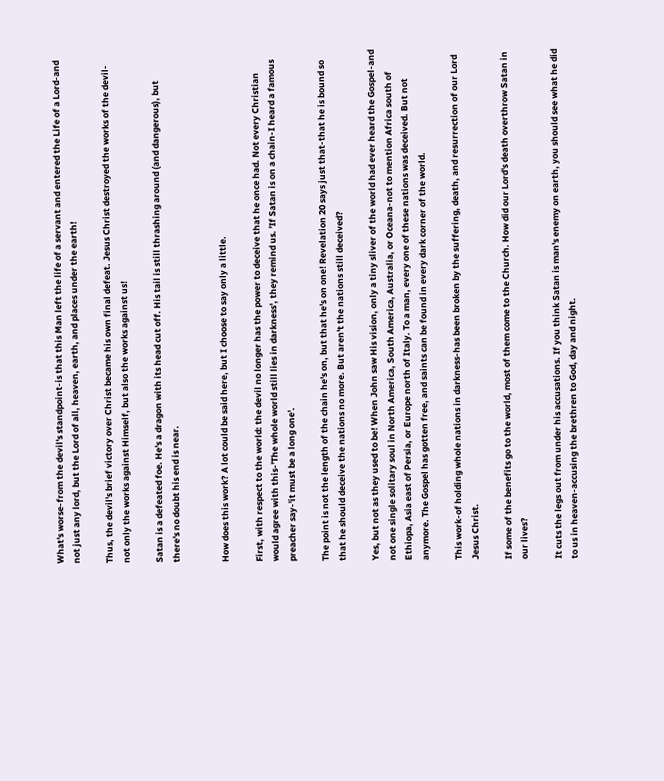What's worse-from the devil's standpoint-is that this Man left the life of a servant and entered the Life of a Lord-and not just any lord, but the Lord of all, heaven, earth, and places under the earth!

Thus, the devil's brief victory over Christ became his own final defeat. Jesus Christ destroyed the works of the devil-not only the works against Himself, but also the works against us!

Satan is a defeated foe. He's a dragon with its head cut off. His tail is still thrashing around (and dangerous), but there's no doubt his end is near.


How does this work? A lot could be said here, but I choose to say only a little.

First, with respect to the world: the devil no longer has the power to deceive that he once had. Not every Christian would agree with this-'The whole world still lies in darkness', they remind us. 'If Satan is on a chain-I heard a famous preacher say-'it must be a long one'.

The point is not the length of the chain he's on, but that he's on one! Revelation 20 says just that-that he is bound so that he should deceive the nations no more. But aren't the nations still deceived?

Yes, but not as they used to be! When John saw His vision, only a tiny sliver of the world had ever heard the Gospel-and not one single solitary soul in North America, South America, Australia, or Oceana-not to mention Africa south of Ethiopa, Asia east of Persia, or Europe north of Italy. To a man, every one of these nations was deceived. But not anymore. The Gospel has gotten free, and saints can be found in every dark corner of the world.

This work-of holding whole nations in darkness-has been broken by the suffering, death, and resurrection of our Lord Jesus Christ.

If some of the benefits go to the world, most of them come to the Church. How did our Lord's death overthrow Satan in our lives?

It cuts the legs out from under his accusations. If you think Satan is man's enemy on earth, you should see what he did to us in heaven-accusing the brethren to God, day and night.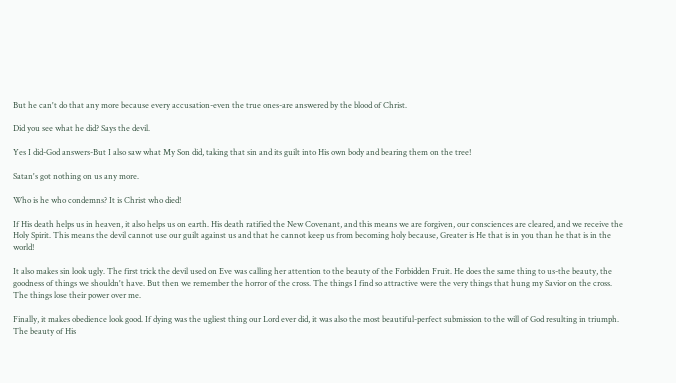But he can't do that any more because every accusation-even the true ones-are answered by the blood of Christ.

Did you see what he did? Says the devil.

Yes I did-God answers-But I also saw what My Son did, taking that sin and its guilt into His own body and bearing them on the tree!

Satan's got nothing on us any more.

Who is he who condemns? It is Christ who died!

If His death helps us in heaven, it also helps us on earth. His death ratified the New Covenant, and this means we are forgiven, our consciences are cleared, and we receive the Holy Spirit. This means the devil cannot use our guilt against us and that he cannot keep us from becoming holy because, Greater is He that is in you than he that is in the world!

It also makes sin look ugly. The first trick the devil used on Eve was calling her attention to the beauty of the Forbidden Fruit. He does the same thing to us-the beauty, the goodness of things we shouldn't have. But then we remember the horror of the cross. The things I find so attractive were the very things that hung my Savior on the cross. The things lose their power over me.

Finally, it makes obedience look good. If dying was the ugliest thing our Lord ever did, it was also the most beautiful-perfect submission to the will of God resulting in triumph. The beauty of His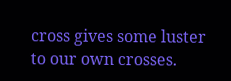cross gives some luster to our own crosses.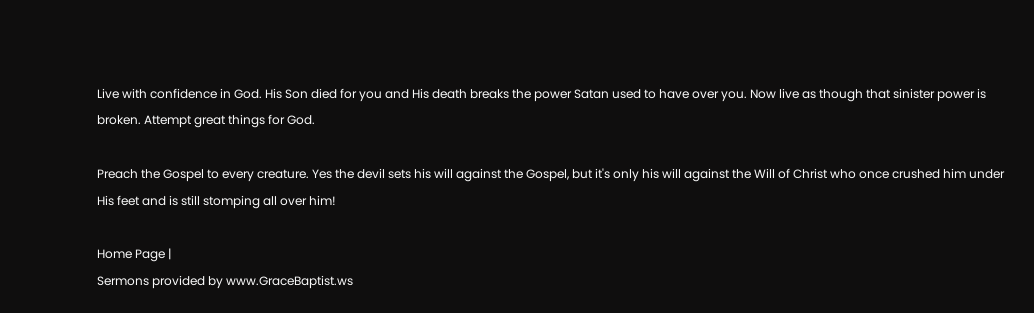Live with confidence in God. His Son died for you and His death breaks the power Satan used to have over you. Now live as though that sinister power is broken. Attempt great things for God.

Preach the Gospel to every creature. Yes the devil sets his will against the Gospel, but it's only his will against the Will of Christ who once crushed him under His feet and is still stomping all over him!

Home Page |
Sermons provided by www.GraceBaptist.ws